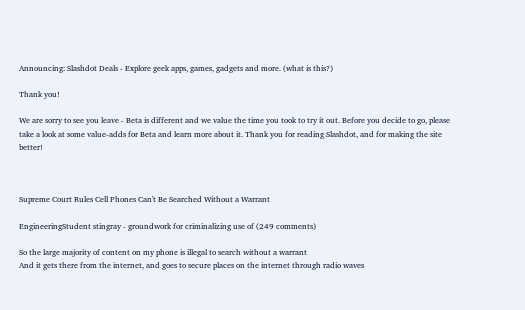Announcing: Slashdot Deals - Explore geek apps, games, gadgets and more. (what is this?)

Thank you!

We are sorry to see you leave - Beta is different and we value the time you took to try it out. Before you decide to go, please take a look at some value-adds for Beta and learn more about it. Thank you for reading Slashdot, and for making the site better!



Supreme Court Rules Cell Phones Can't Be Searched Without a Warrant

EngineeringStudent stingray - groundwork for criminalizing use of (249 comments)

So the large majority of content on my phone is illegal to search without a warrant
And it gets there from the internet, and goes to secure places on the internet through radio waves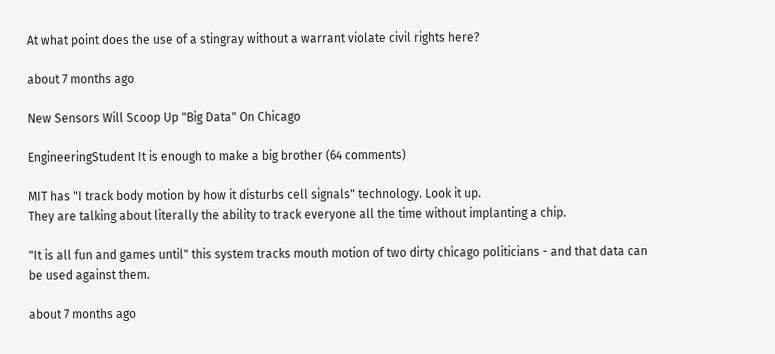At what point does the use of a stingray without a warrant violate civil rights here?

about 7 months ago

New Sensors Will Scoop Up "Big Data" On Chicago

EngineeringStudent It is enough to make a big brother (64 comments)

MIT has "I track body motion by how it disturbs cell signals" technology. Look it up.
They are talking about literally the ability to track everyone all the time without implanting a chip.

"It is all fun and games until" this system tracks mouth motion of two dirty chicago politicians - and that data can be used against them.

about 7 months ago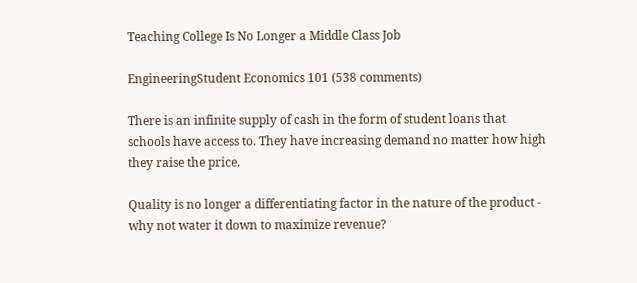Teaching College Is No Longer a Middle Class Job

EngineeringStudent Economics 101 (538 comments)

There is an infinite supply of cash in the form of student loans that schools have access to. They have increasing demand no matter how high they raise the price.

Quality is no longer a differentiating factor in the nature of the product - why not water it down to maximize revenue?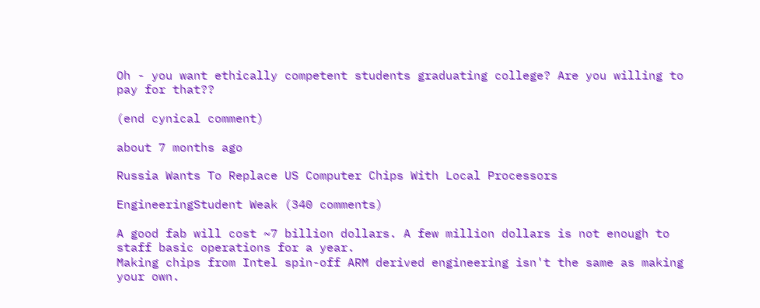Oh - you want ethically competent students graduating college? Are you willing to pay for that??

(end cynical comment)

about 7 months ago

Russia Wants To Replace US Computer Chips With Local Processors

EngineeringStudent Weak (340 comments)

A good fab will cost ~7 billion dollars. A few million dollars is not enough to staff basic operations for a year.
Making chips from Intel spin-off ARM derived engineering isn't the same as making your own.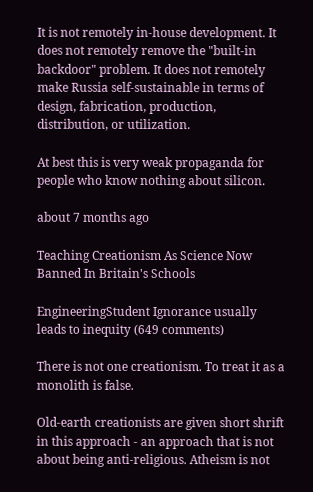It is not remotely in-house development. It does not remotely remove the "built-in backdoor" problem. It does not remotely make Russia self-sustainable in terms of design, fabrication, production, distribution, or utilization.

At best this is very weak propaganda for people who know nothing about silicon.

about 7 months ago

Teaching Creationism As Science Now Banned In Britain's Schools

EngineeringStudent Ignorance usually leads to inequity (649 comments)

There is not one creationism. To treat it as a monolith is false.

Old-earth creationists are given short shrift in this approach - an approach that is not about being anti-religious. Atheism is not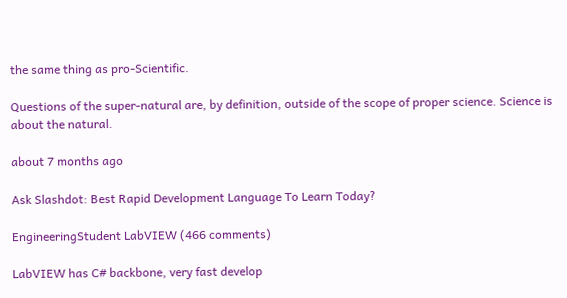the same thing as pro-Scientific.

Questions of the super-natural are, by definition, outside of the scope of proper science. Science is about the natural.

about 7 months ago

Ask Slashdot: Best Rapid Development Language To Learn Today?

EngineeringStudent LabVIEW (466 comments)

LabVIEW has C# backbone, very fast develop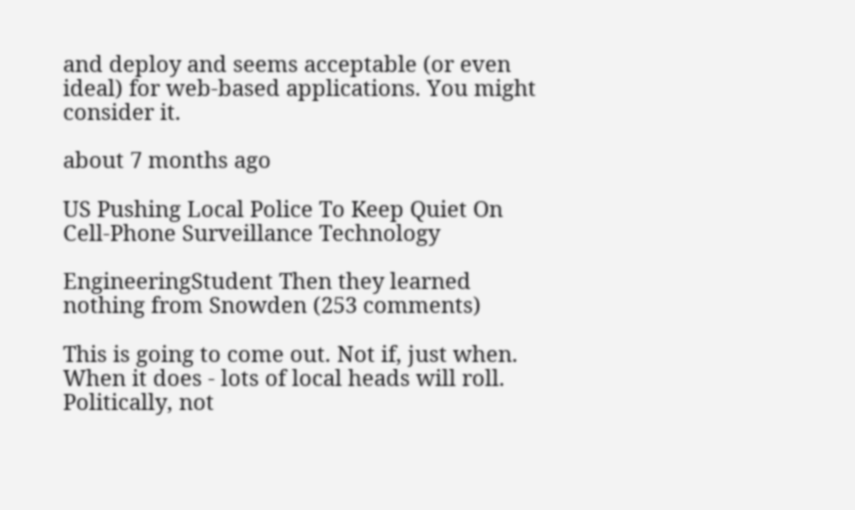and deploy and seems acceptable (or even ideal) for web-based applications. You might consider it.

about 7 months ago

US Pushing Local Police To Keep Quiet On Cell-Phone Surveillance Technology

EngineeringStudent Then they learned nothing from Snowden (253 comments)

This is going to come out. Not if, just when.
When it does - lots of local heads will roll. Politically, not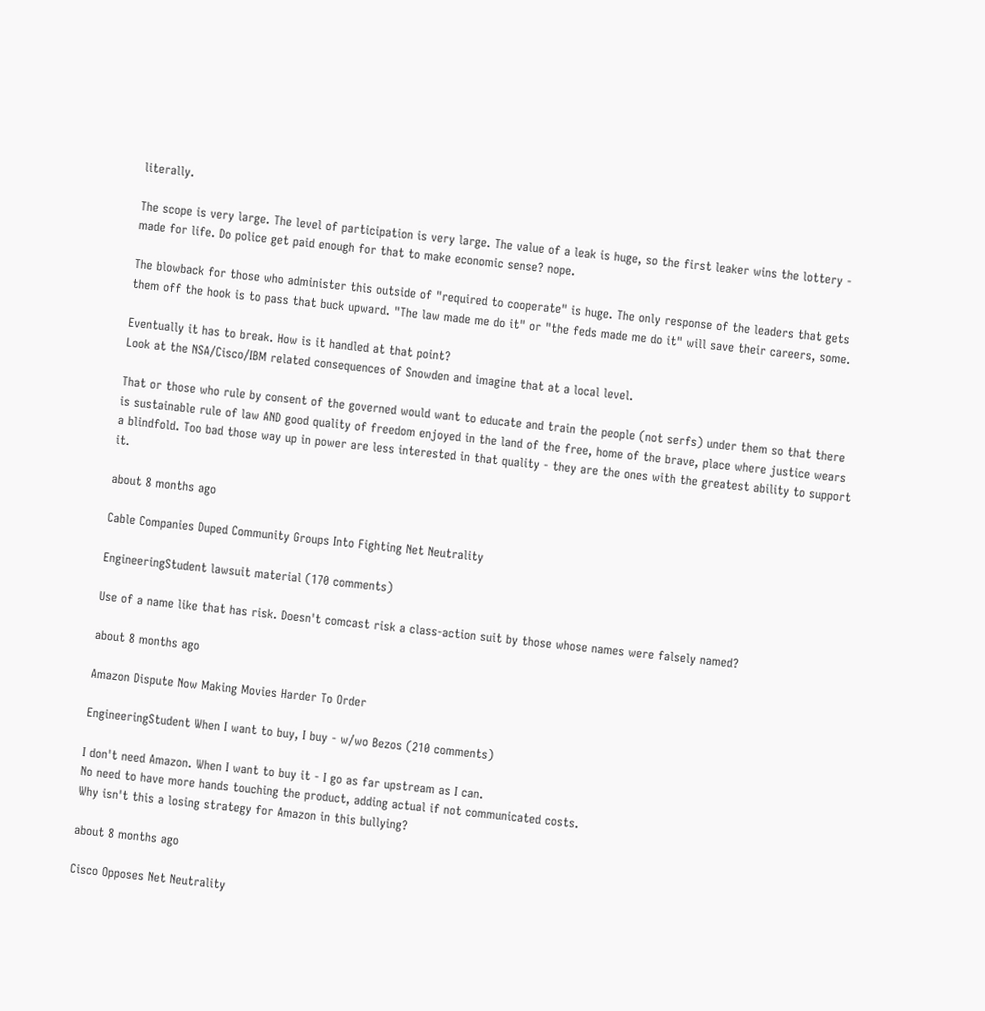literally.

The scope is very large. The level of participation is very large. The value of a leak is huge, so the first leaker wins the lottery - made for life. Do police get paid enough for that to make economic sense? nope.

The blowback for those who administer this outside of "required to cooperate" is huge. The only response of the leaders that gets them off the hook is to pass that buck upward. "The law made me do it" or "the feds made me do it" will save their careers, some.

Eventually it has to break. How is it handled at that point?
Look at the NSA/Cisco/IBM related consequences of Snowden and imagine that at a local level.

That or those who rule by consent of the governed would want to educate and train the people (not serfs) under them so that there is sustainable rule of law AND good quality of freedom enjoyed in the land of the free, home of the brave, place where justice wears a blindfold. Too bad those way up in power are less interested in that quality - they are the ones with the greatest ability to support it.

about 8 months ago

Cable Companies Duped Community Groups Into Fighting Net Neutrality

EngineeringStudent lawsuit material (170 comments)

Use of a name like that has risk. Doesn't comcast risk a class-action suit by those whose names were falsely named?

about 8 months ago

Amazon Dispute Now Making Movies Harder To Order

EngineeringStudent When I want to buy, I buy - w/wo Bezos (210 comments)

I don't need Amazon. When I want to buy it - I go as far upstream as I can.
No need to have more hands touching the product, adding actual if not communicated costs.
Why isn't this a losing strategy for Amazon in this bullying?

about 8 months ago

Cisco Opposes Net Neutrality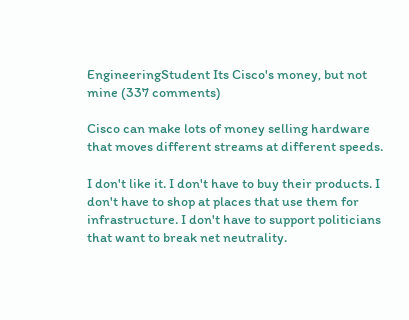EngineeringStudent Its Cisco's money, but not mine (337 comments)

Cisco can make lots of money selling hardware that moves different streams at different speeds.

I don't like it. I don't have to buy their products. I don't have to shop at places that use them for infrastructure. I don't have to support politicians that want to break net neutrality.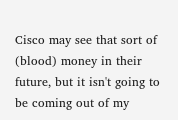Cisco may see that sort of (blood) money in their future, but it isn't going to be coming out of my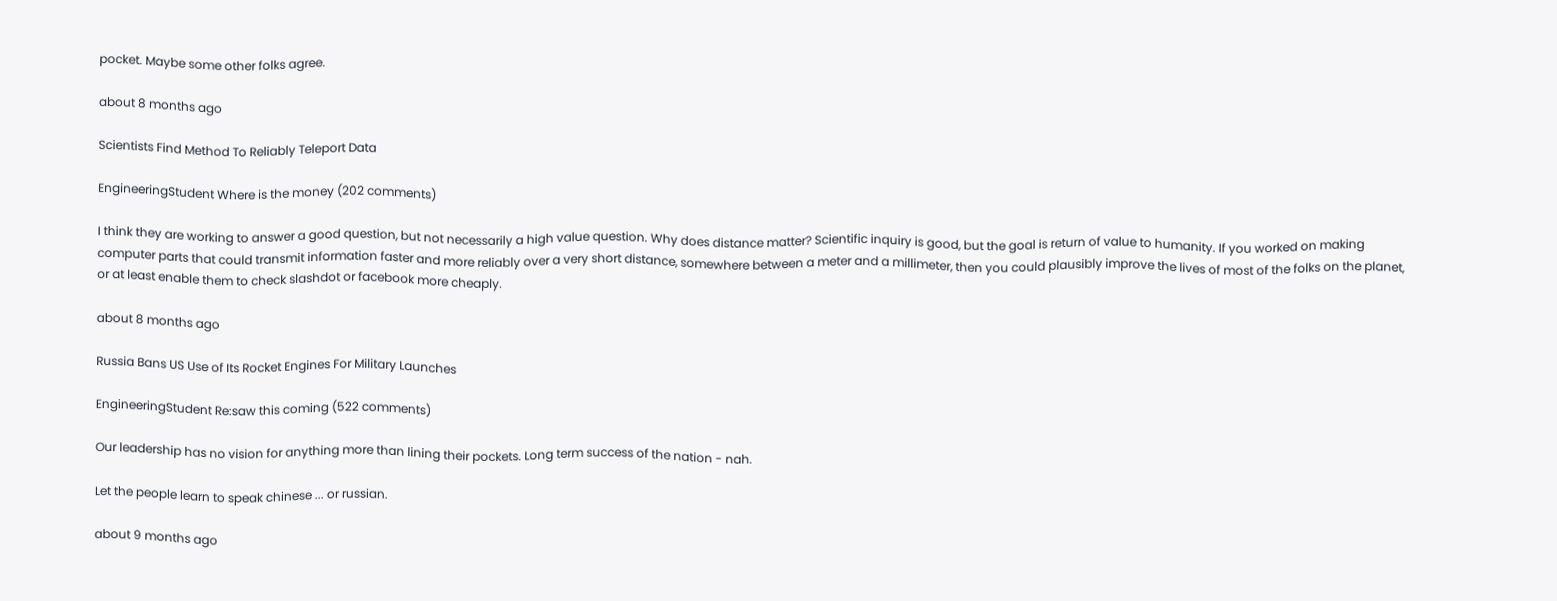pocket. Maybe some other folks agree.

about 8 months ago

Scientists Find Method To Reliably Teleport Data

EngineeringStudent Where is the money (202 comments)

I think they are working to answer a good question, but not necessarily a high value question. Why does distance matter? Scientific inquiry is good, but the goal is return of value to humanity. If you worked on making computer parts that could transmit information faster and more reliably over a very short distance, somewhere between a meter and a millimeter, then you could plausibly improve the lives of most of the folks on the planet, or at least enable them to check slashdot or facebook more cheaply.

about 8 months ago

Russia Bans US Use of Its Rocket Engines For Military Launches

EngineeringStudent Re:saw this coming (522 comments)

Our leadership has no vision for anything more than lining their pockets. Long term success of the nation - nah.

Let the people learn to speak chinese ... or russian.

about 9 months ago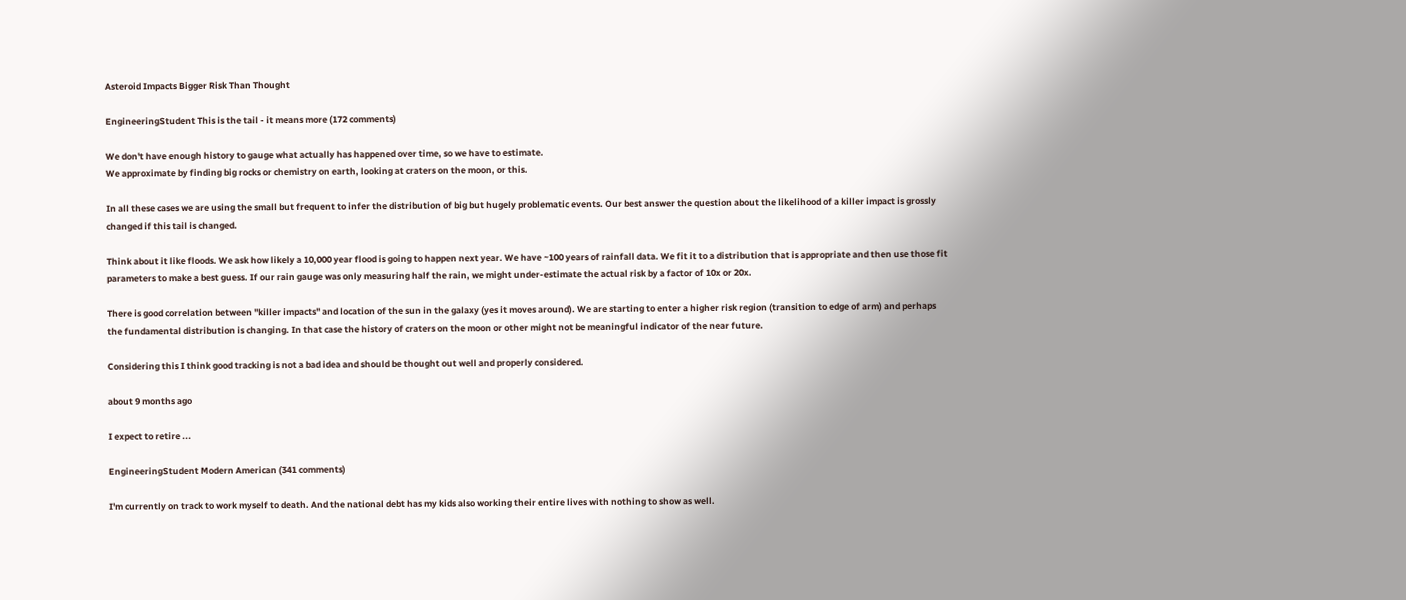Asteroid Impacts Bigger Risk Than Thought

EngineeringStudent This is the tail - it means more (172 comments)

We don't have enough history to gauge what actually has happened over time, so we have to estimate.
We approximate by finding big rocks or chemistry on earth, looking at craters on the moon, or this.

In all these cases we are using the small but frequent to infer the distribution of big but hugely problematic events. Our best answer the question about the likelihood of a killer impact is grossly changed if this tail is changed.

Think about it like floods. We ask how likely a 10,000 year flood is going to happen next year. We have ~100 years of rainfall data. We fit it to a distribution that is appropriate and then use those fit parameters to make a best guess. If our rain gauge was only measuring half the rain, we might under-estimate the actual risk by a factor of 10x or 20x.

There is good correlation between "killer impacts" and location of the sun in the galaxy (yes it moves around). We are starting to enter a higher risk region (transition to edge of arm) and perhaps the fundamental distribution is changing. In that case the history of craters on the moon or other might not be meaningful indicator of the near future.

Considering this I think good tracking is not a bad idea and should be thought out well and properly considered.

about 9 months ago

I expect to retire ...

EngineeringStudent Modern American (341 comments)

I'm currently on track to work myself to death. And the national debt has my kids also working their entire lives with nothing to show as well.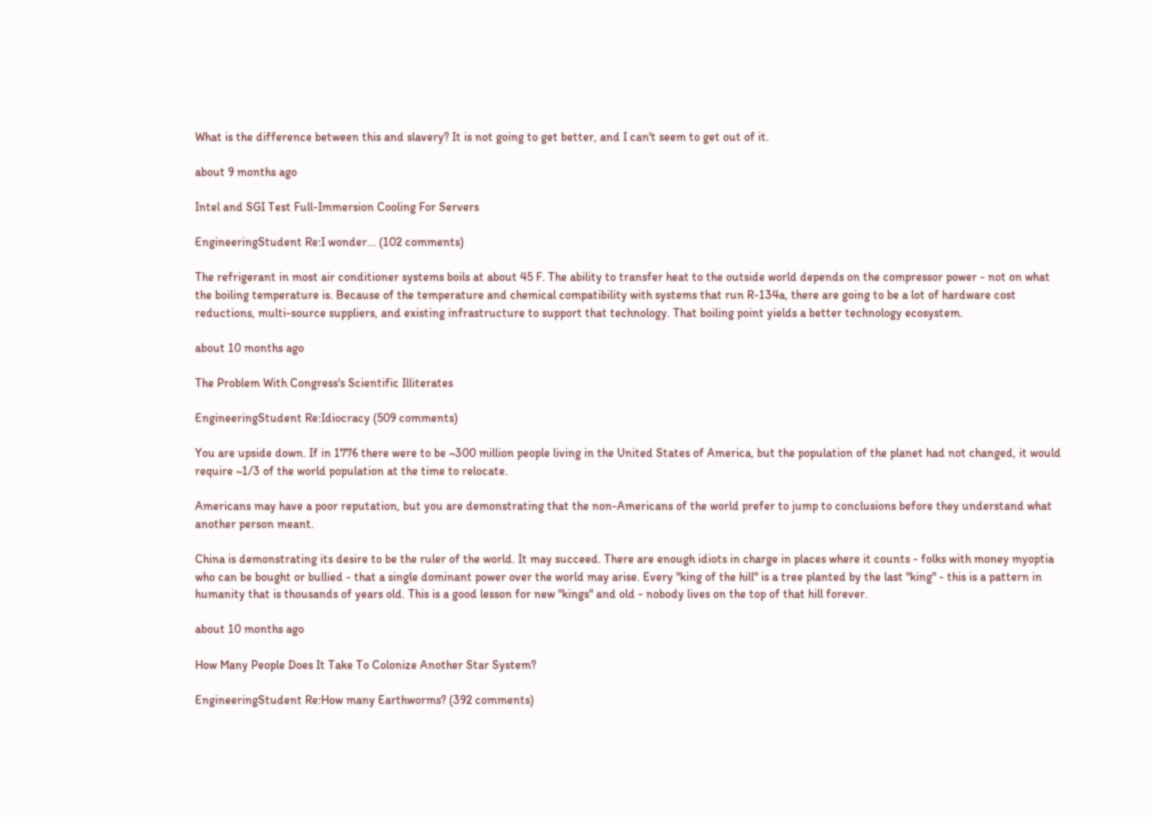What is the difference between this and slavery? It is not going to get better, and I can't seem to get out of it.

about 9 months ago

Intel and SGI Test Full-Immersion Cooling For Servers

EngineeringStudent Re:I wonder... (102 comments)

The refrigerant in most air conditioner systems boils at about 45 F. The ability to transfer heat to the outside world depends on the compressor power - not on what the boiling temperature is. Because of the temperature and chemical compatibility with systems that run R-134a, there are going to be a lot of hardware cost reductions, multi-source suppliers, and existing infrastructure to support that technology. That boiling point yields a better technology ecosystem.

about 10 months ago

The Problem With Congress's Scientific Illiterates

EngineeringStudent Re:Idiocracy (509 comments)

You are upside down. If in 1776 there were to be ~300 million people living in the United States of America, but the population of the planet had not changed, it would require ~1/3 of the world population at the time to relocate.

Americans may have a poor reputation, but you are demonstrating that the non-Americans of the world prefer to jump to conclusions before they understand what another person meant.

China is demonstrating its desire to be the ruler of the world. It may succeed. There are enough idiots in charge in places where it counts - folks with money myoptia who can be bought or bullied - that a single dominant power over the world may arise. Every "king of the hill" is a tree planted by the last "king" - this is a pattern in humanity that is thousands of years old. This is a good lesson for new "kings" and old - nobody lives on the top of that hill forever.

about 10 months ago

How Many People Does It Take To Colonize Another Star System?

EngineeringStudent Re:How many Earthworms? (392 comments)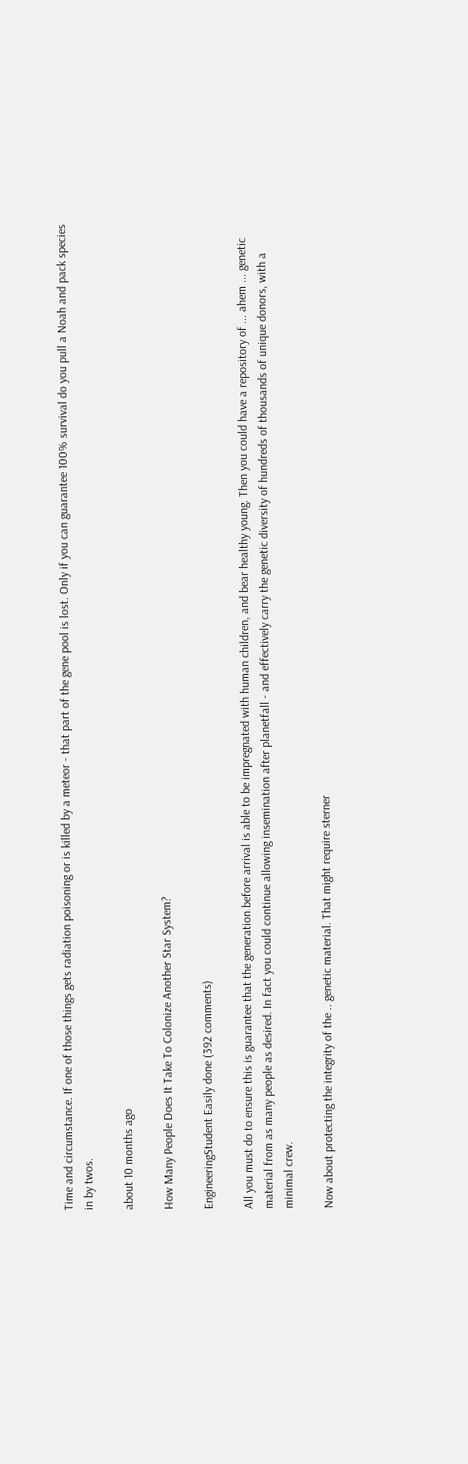Time and circumstance. If one of those things gets radiation poisoning or is killed by a meteor - that part of the gene pool is lost. Only if you can guarantee 100% survival do you pull a Noah and pack species in by twos.

about 10 months ago

How Many People Does It Take To Colonize Another Star System?

EngineeringStudent Easily done (392 comments)

All you must do to ensure this is guarantee that the generation before arrival is able to be impregnated with human children, and bear healthy young. Then you could have a repository of ... ahem ... genetic material from as many people as desired. In fact you could continue allowing insemination after planetfall - and effectively carry the genetic diversity of hundreds of thousands of unique donors, with a minimal crew.

Now about protecting the integrity of the .. genetic material. That might require sterner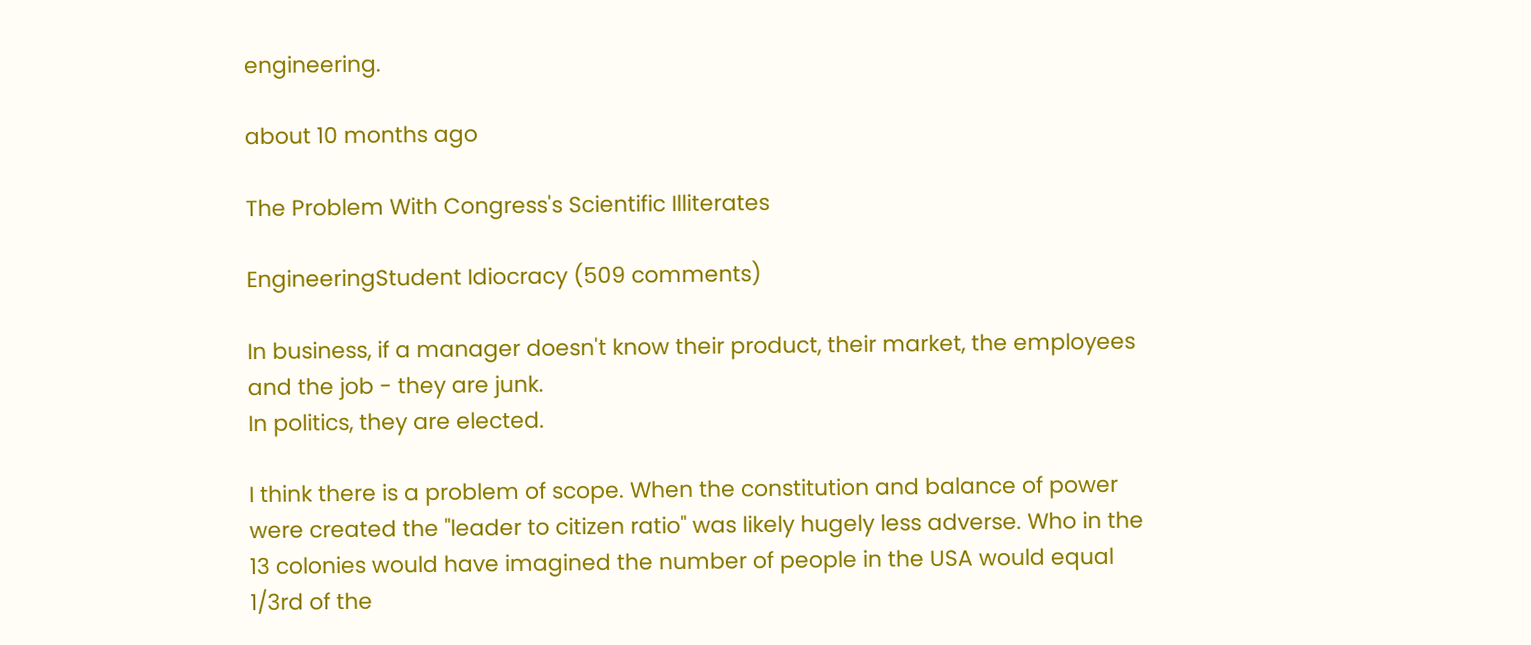engineering.

about 10 months ago

The Problem With Congress's Scientific Illiterates

EngineeringStudent Idiocracy (509 comments)

In business, if a manager doesn't know their product, their market, the employees and the job - they are junk.
In politics, they are elected.

I think there is a problem of scope. When the constitution and balance of power were created the "leader to citizen ratio" was likely hugely less adverse. Who in the 13 colonies would have imagined the number of people in the USA would equal 1/3rd of the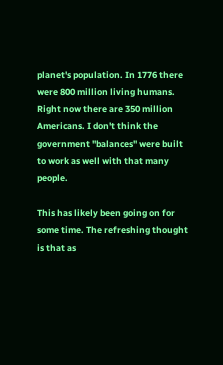planet's population. In 1776 there were 800 million living humans. Right now there are 350 million Americans. I don't think the government "balances" were built to work as well with that many people.

This has likely been going on for some time. The refreshing thought is that as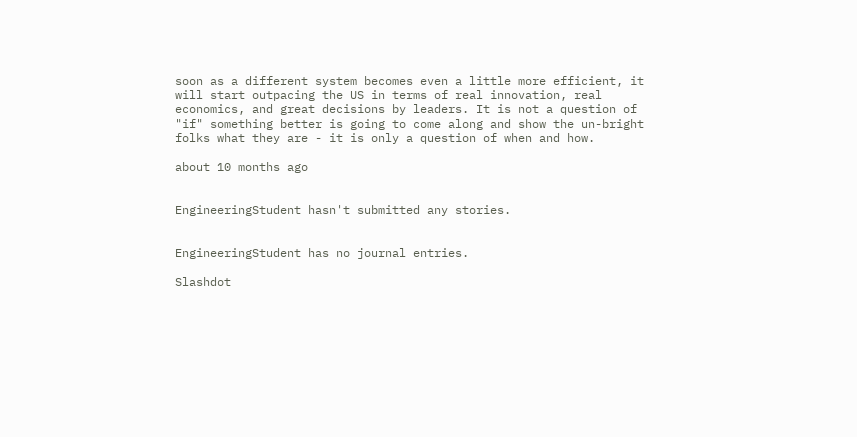soon as a different system becomes even a little more efficient, it will start outpacing the US in terms of real innovation, real economics, and great decisions by leaders. It is not a question of "if" something better is going to come along and show the un-bright folks what they are - it is only a question of when and how.

about 10 months ago


EngineeringStudent hasn't submitted any stories.


EngineeringStudent has no journal entries.

Slashdot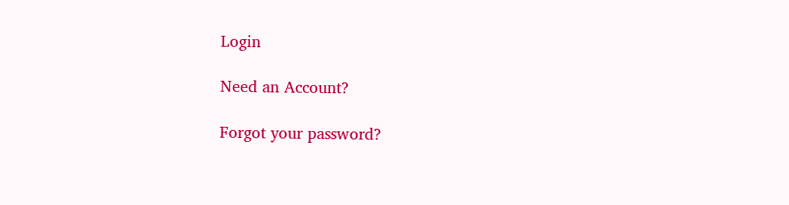Login

Need an Account?

Forgot your password?